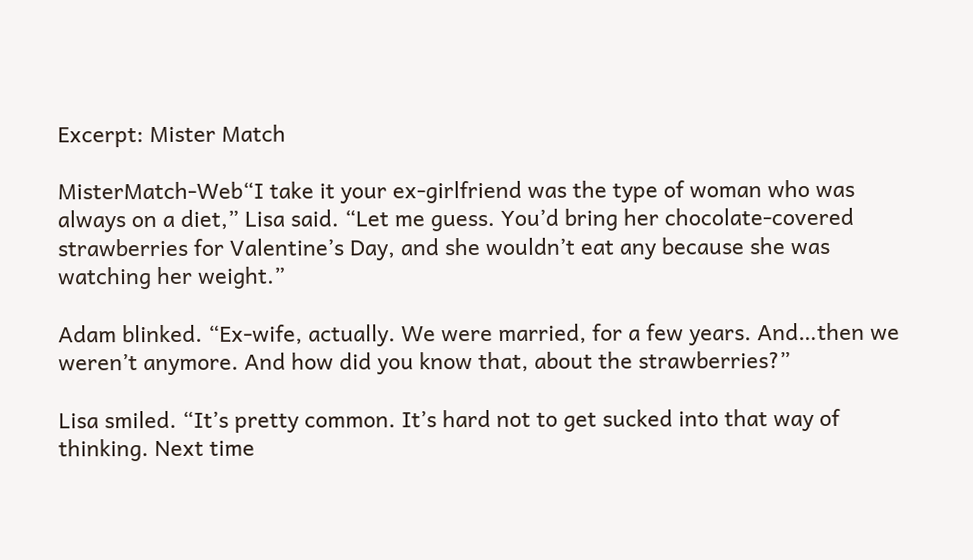Excerpt: Mister Match

MisterMatch-Web“I take it your ex-girlfriend was the type of woman who was always on a diet,” Lisa said. “Let me guess. You’d bring her chocolate-covered strawberries for Valentine’s Day, and she wouldn’t eat any because she was watching her weight.”

Adam blinked. “Ex-wife, actually. We were married, for a few years. And…then we weren’t anymore. And how did you know that, about the strawberries?”

Lisa smiled. “It’s pretty common. It’s hard not to get sucked into that way of thinking. Next time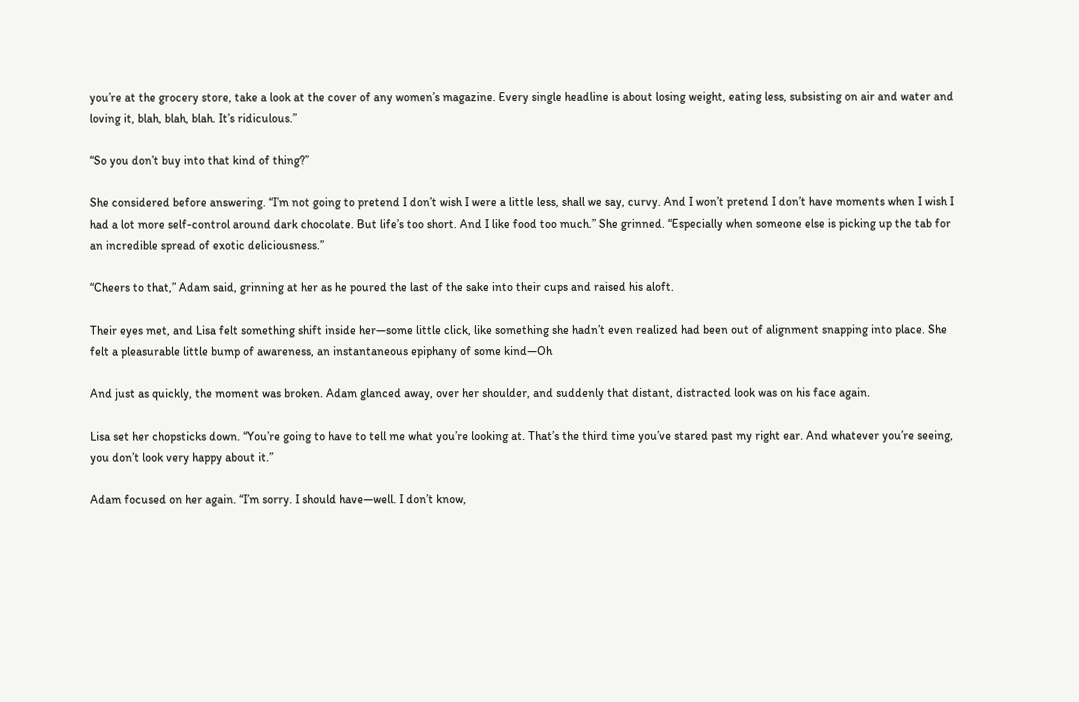you’re at the grocery store, take a look at the cover of any women’s magazine. Every single headline is about losing weight, eating less, subsisting on air and water and loving it, blah, blah, blah. It’s ridiculous.”

“So you don’t buy into that kind of thing?”

She considered before answering. “I’m not going to pretend I don’t wish I were a little less, shall we say, curvy. And I won’t pretend I don’t have moments when I wish I had a lot more self-control around dark chocolate. But life’s too short. And I like food too much.” She grinned. “Especially when someone else is picking up the tab for an incredible spread of exotic deliciousness.”

“Cheers to that,” Adam said, grinning at her as he poured the last of the sake into their cups and raised his aloft.

Their eyes met, and Lisa felt something shift inside her—some little click, like something she hadn’t even realized had been out of alignment snapping into place. She felt a pleasurable little bump of awareness, an instantaneous epiphany of some kind—Oh

And just as quickly, the moment was broken. Adam glanced away, over her shoulder, and suddenly that distant, distracted look was on his face again.

Lisa set her chopsticks down. “You’re going to have to tell me what you’re looking at. That’s the third time you’ve stared past my right ear. And whatever you’re seeing, you don’t look very happy about it.”

Adam focused on her again. “I’m sorry. I should have—well. I don’t know,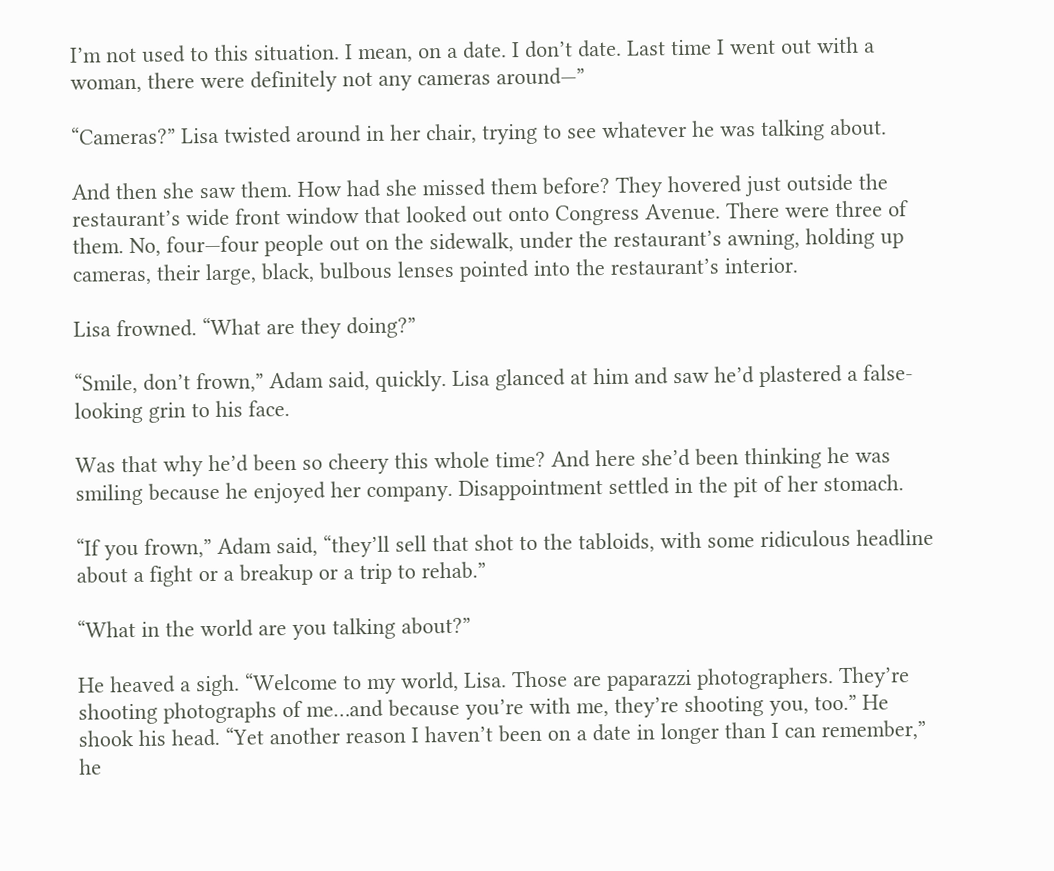I’m not used to this situation. I mean, on a date. I don’t date. Last time I went out with a woman, there were definitely not any cameras around—”

“Cameras?” Lisa twisted around in her chair, trying to see whatever he was talking about.

And then she saw them. How had she missed them before? They hovered just outside the restaurant’s wide front window that looked out onto Congress Avenue. There were three of them. No, four—four people out on the sidewalk, under the restaurant’s awning, holding up cameras, their large, black, bulbous lenses pointed into the restaurant’s interior.

Lisa frowned. “What are they doing?”

“Smile, don’t frown,” Adam said, quickly. Lisa glanced at him and saw he’d plastered a false-looking grin to his face.

Was that why he’d been so cheery this whole time? And here she’d been thinking he was smiling because he enjoyed her company. Disappointment settled in the pit of her stomach.

“If you frown,” Adam said, “they’ll sell that shot to the tabloids, with some ridiculous headline about a fight or a breakup or a trip to rehab.”

“What in the world are you talking about?”

He heaved a sigh. “Welcome to my world, Lisa. Those are paparazzi photographers. They’re shooting photographs of me…and because you’re with me, they’re shooting you, too.” He shook his head. “Yet another reason I haven’t been on a date in longer than I can remember,” he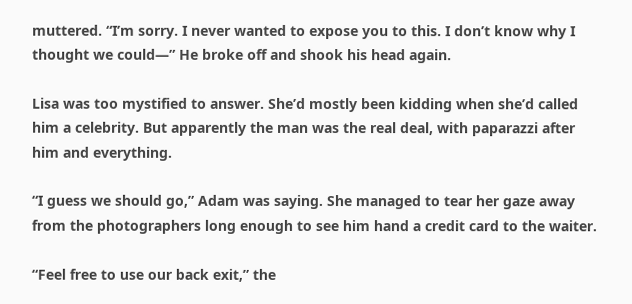muttered. “I’m sorry. I never wanted to expose you to this. I don’t know why I thought we could—” He broke off and shook his head again.

Lisa was too mystified to answer. She’d mostly been kidding when she’d called him a celebrity. But apparently the man was the real deal, with paparazzi after him and everything.

“I guess we should go,” Adam was saying. She managed to tear her gaze away from the photographers long enough to see him hand a credit card to the waiter.

“Feel free to use our back exit,” the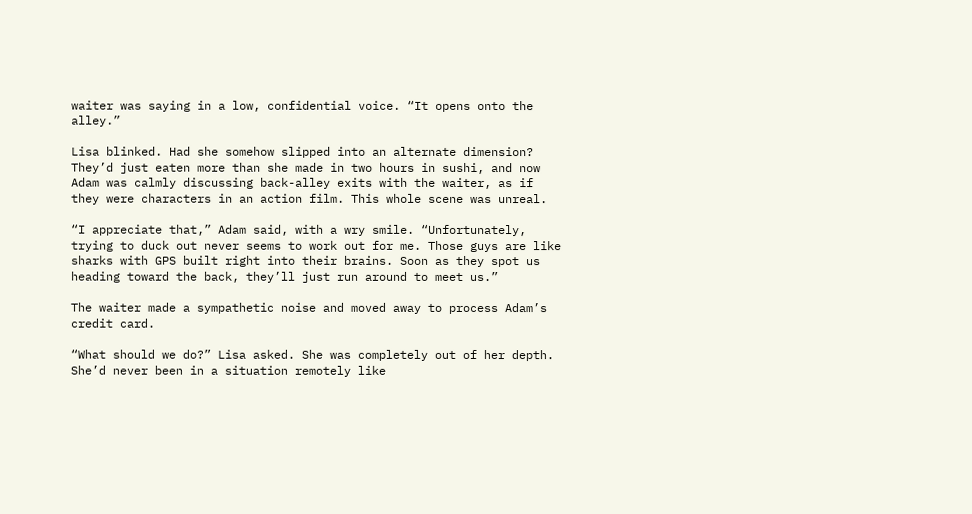waiter was saying in a low, confidential voice. “It opens onto the alley.”

Lisa blinked. Had she somehow slipped into an alternate dimension? They’d just eaten more than she made in two hours in sushi, and now Adam was calmly discussing back-alley exits with the waiter, as if they were characters in an action film. This whole scene was unreal.

“I appreciate that,” Adam said, with a wry smile. “Unfortunately, trying to duck out never seems to work out for me. Those guys are like sharks with GPS built right into their brains. Soon as they spot us heading toward the back, they’ll just run around to meet us.”

The waiter made a sympathetic noise and moved away to process Adam’s credit card.

“What should we do?” Lisa asked. She was completely out of her depth. She’d never been in a situation remotely like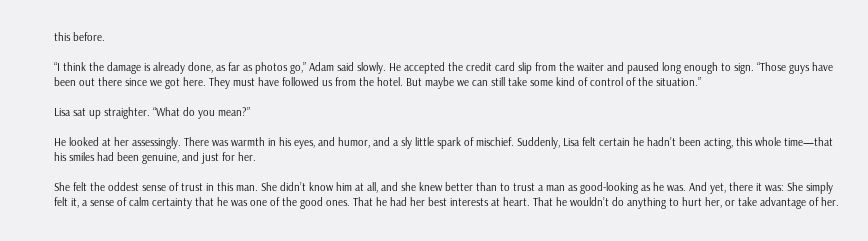this before.

“I think the damage is already done, as far as photos go,” Adam said slowly. He accepted the credit card slip from the waiter and paused long enough to sign. “Those guys have been out there since we got here. They must have followed us from the hotel. But maybe we can still take some kind of control of the situation.”

Lisa sat up straighter. “What do you mean?”

He looked at her assessingly. There was warmth in his eyes, and humor, and a sly little spark of mischief. Suddenly, Lisa felt certain he hadn’t been acting, this whole time—that his smiles had been genuine, and just for her.

She felt the oddest sense of trust in this man. She didn’t know him at all, and she knew better than to trust a man as good-looking as he was. And yet, there it was: She simply felt it, a sense of calm certainty that he was one of the good ones. That he had her best interests at heart. That he wouldn’t do anything to hurt her, or take advantage of her.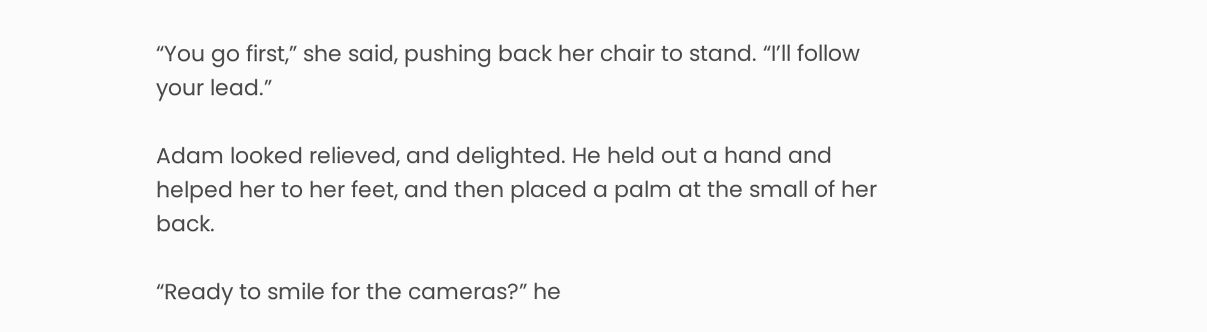“You go first,” she said, pushing back her chair to stand. “I’ll follow your lead.”

Adam looked relieved, and delighted. He held out a hand and helped her to her feet, and then placed a palm at the small of her back.

“Ready to smile for the cameras?” he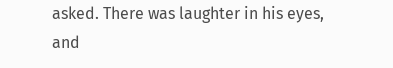asked. There was laughter in his eyes, and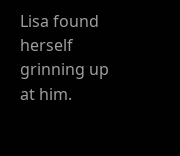Lisa found herself grinning up at him.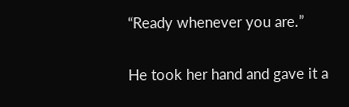“Ready whenever you are.”

He took her hand and gave it a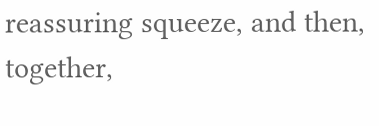reassuring squeeze, and then, together,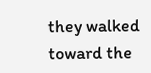they walked toward the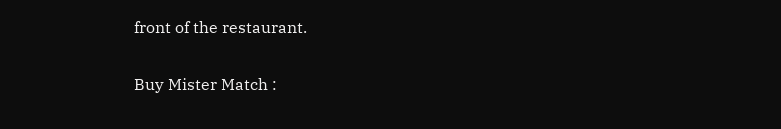front of the restaurant.

Buy Mister Match :